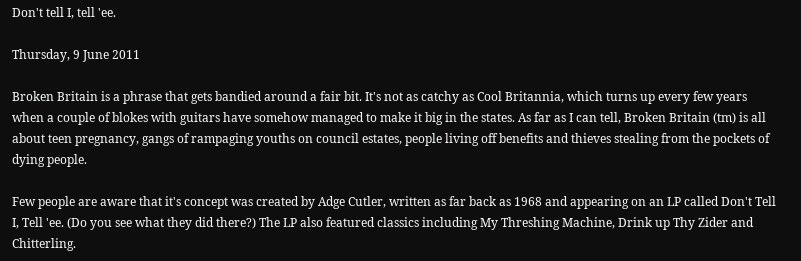Don't tell I, tell 'ee.

Thursday, 9 June 2011

Broken Britain is a phrase that gets bandied around a fair bit. It's not as catchy as Cool Britannia, which turns up every few years when a couple of blokes with guitars have somehow managed to make it big in the states. As far as I can tell, Broken Britain (tm) is all about teen pregnancy, gangs of rampaging youths on council estates, people living off benefits and thieves stealing from the pockets of dying people.

Few people are aware that it's concept was created by Adge Cutler, written as far back as 1968 and appearing on an LP called Don't Tell I, Tell 'ee. (Do you see what they did there?) The LP also featured classics including My Threshing Machine, Drink up Thy Zider and Chitterling.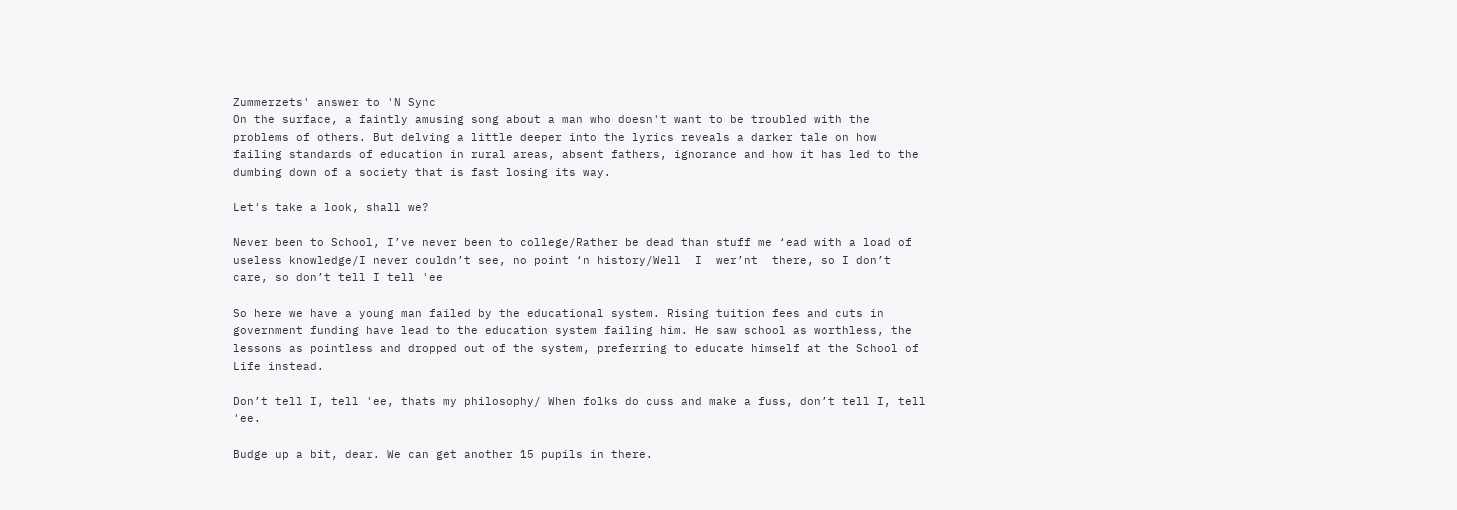Zummerzets' answer to 'N Sync
On the surface, a faintly amusing song about a man who doesn't want to be troubled with the problems of others. But delving a little deeper into the lyrics reveals a darker tale on how failing standards of education in rural areas, absent fathers, ignorance and how it has led to the dumbing down of a society that is fast losing its way.

Let's take a look, shall we?

Never been to School, I’ve never been to college/Rather be dead than stuff me ‘ead with a load of useless knowledge/I never couldn’t see, no point ‘n history/Well  I  wer’nt  there, so I don’t care, so don’t tell I tell 'ee

So here we have a young man failed by the educational system. Rising tuition fees and cuts in government funding have lead to the education system failing him. He saw school as worthless, the lessons as pointless and dropped out of the system, preferring to educate himself at the School of Life instead.

Don’t tell I, tell 'ee, thats my philosophy/ When folks do cuss and make a fuss, don’t tell I, tell 'ee.

Budge up a bit, dear. We can get another 15 pupils in there.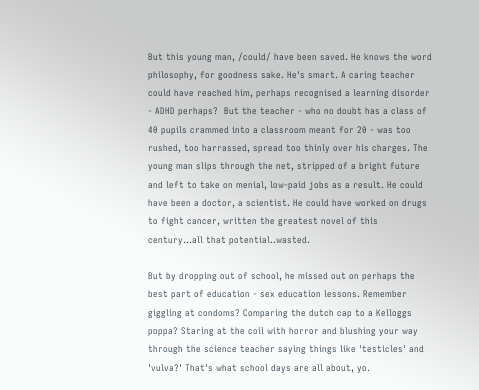But this young man, /could/ have been saved. He knows the word philosophy, for goodness sake. He's smart. A caring teacher could have reached him, perhaps recognised a learning disorder - ADHD perhaps?  But the teacher - who no doubt has a class of 40 pupils crammed into a classroom meant for 20 - was too rushed, too harrassed, spread too thinly over his charges. The young man slips through the net, stripped of a bright future and left to take on menial, low-paid jobs as a result. He could have been a doctor, a scientist. He could have worked on drugs to fight cancer, written the greatest novel of this century...all that potential..wasted.

But by dropping out of school, he missed out on perhaps the best part of education - sex education lessons. Remember giggling at condoms? Comparing the dutch cap to a Kelloggs poppa? Staring at the coil with horror and blushing your way through the science teacher saying things like 'testicles' and 'vulva?' That's what school days are all about, yo.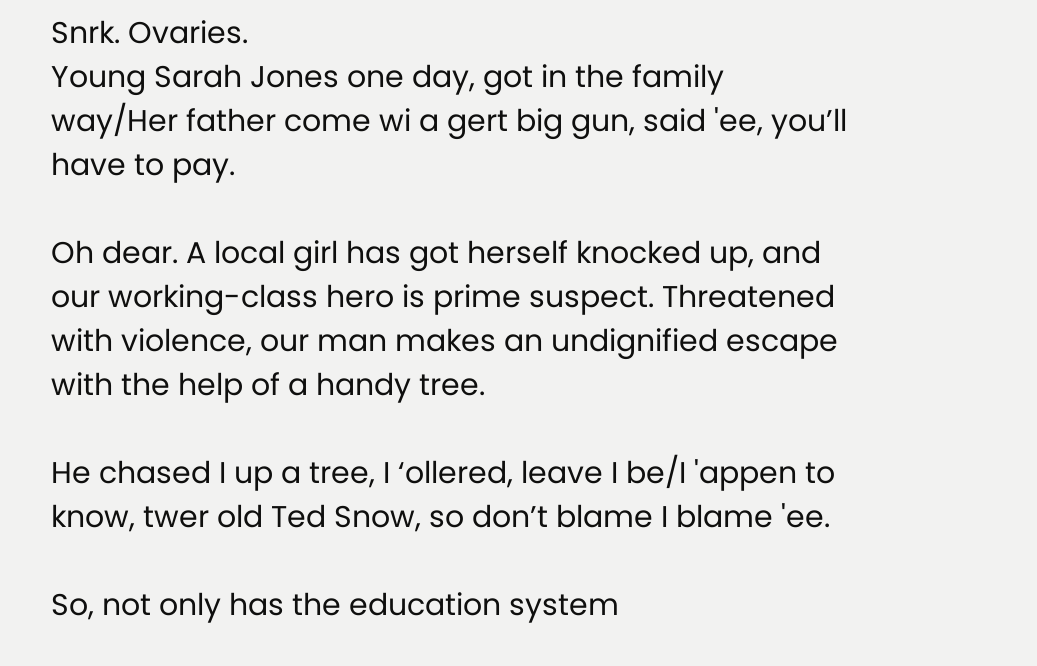Snrk. Ovaries.
Young Sarah Jones one day, got in the family way/Her father come wi a gert big gun, said 'ee, you’ll have to pay.

Oh dear. A local girl has got herself knocked up, and our working-class hero is prime suspect. Threatened with violence, our man makes an undignified escape with the help of a handy tree.

He chased I up a tree, I ‘ollered, leave I be/I 'appen to know, twer old Ted Snow, so don’t blame I blame 'ee.

So, not only has the education system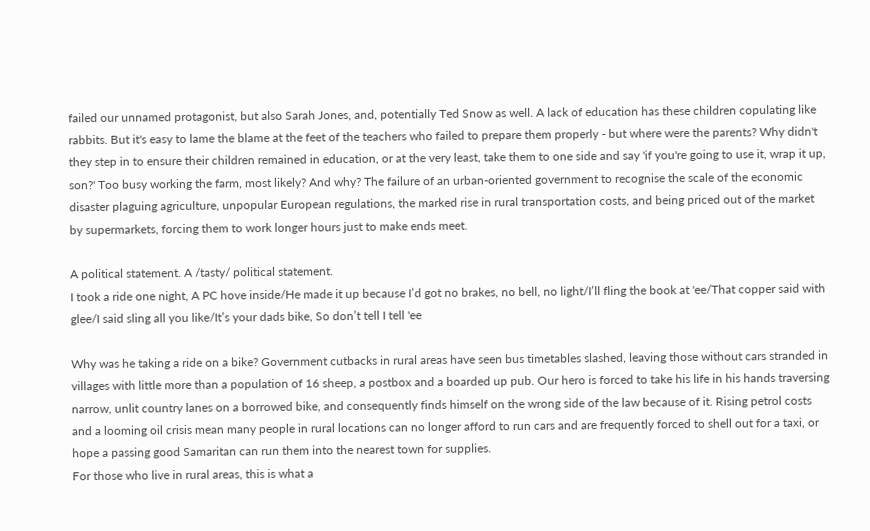failed our unnamed protagonist, but also Sarah Jones, and, potentially Ted Snow as well. A lack of education has these children copulating like rabbits. But it's easy to lame the blame at the feet of the teachers who failed to prepare them properly - but where were the parents? Why didn't they step in to ensure their children remained in education, or at the very least, take them to one side and say 'if you're going to use it, wrap it up, son?' Too busy working the farm, most likely? And why? The failure of an urban-oriented government to recognise the scale of the economic disaster plaguing agriculture, unpopular European regulations, the marked rise in rural transportation costs, and being priced out of the market by supermarkets, forcing them to work longer hours just to make ends meet.

A political statement. A /tasty/ political statement.
I took a ride one night, A PC hove inside/He made it up because I’d got no brakes, no bell, no light/I’ll fling the book at 'ee/That copper said with glee/I said sling all you like/It’s your dads bike, So don’t tell I tell 'ee

Why was he taking a ride on a bike? Government cutbacks in rural areas have seen bus timetables slashed, leaving those without cars stranded in villages with little more than a population of 16 sheep, a postbox and a boarded up pub. Our hero is forced to take his life in his hands traversing narrow, unlit country lanes on a borrowed bike, and consequently finds himself on the wrong side of the law because of it. Rising petrol costs and a looming oil crisis mean many people in rural locations can no longer afford to run cars and are frequently forced to shell out for a taxi, or hope a passing good Samaritan can run them into the nearest town for supplies.
For those who live in rural areas, this is what a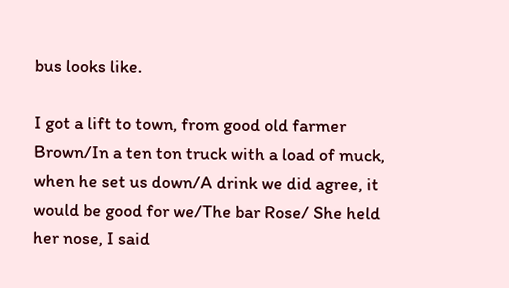bus looks like.

I got a lift to town, from good old farmer Brown/In a ten ton truck with a load of muck, when he set us down/A drink we did agree, it would be good for we/The bar Rose/ She held her nose, I said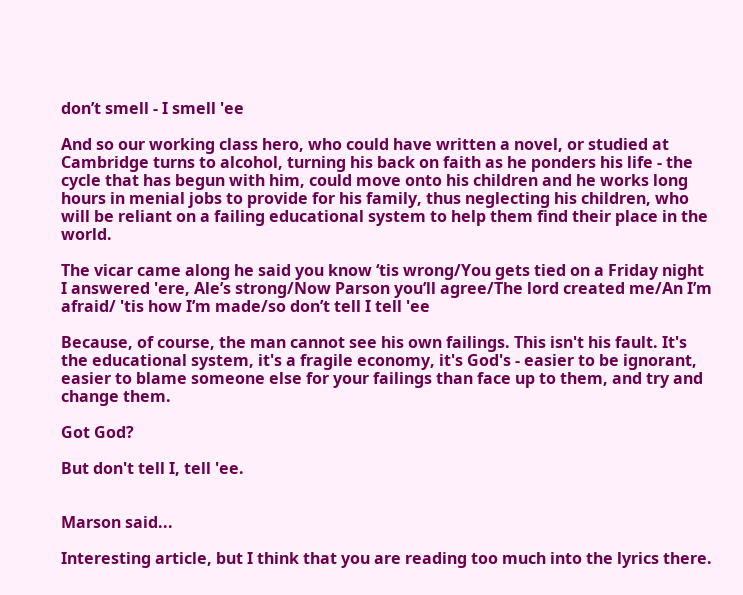don’t smell - I smell 'ee

And so our working class hero, who could have written a novel, or studied at Cambridge turns to alcohol, turning his back on faith as he ponders his life - the cycle that has begun with him, could move onto his children and he works long hours in menial jobs to provide for his family, thus neglecting his children, who will be reliant on a failing educational system to help them find their place in the world.

The vicar came along he said you know ‘tis wrong/You gets tied on a Friday night I answered 'ere, Ale’s strong/Now Parson you’ll agree/The lord created me/An I’m afraid/ 'tis how I’m made/so don’t tell I tell 'ee

Because, of course, the man cannot see his own failings. This isn't his fault. It's the educational system, it's a fragile economy, it's God's - easier to be ignorant, easier to blame someone else for your failings than face up to them, and try and change them.

Got God?

But don't tell I, tell 'ee.


Marson said...

Interesting article, but I think that you are reading too much into the lyrics there.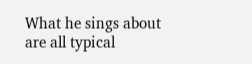What he sings about are all typical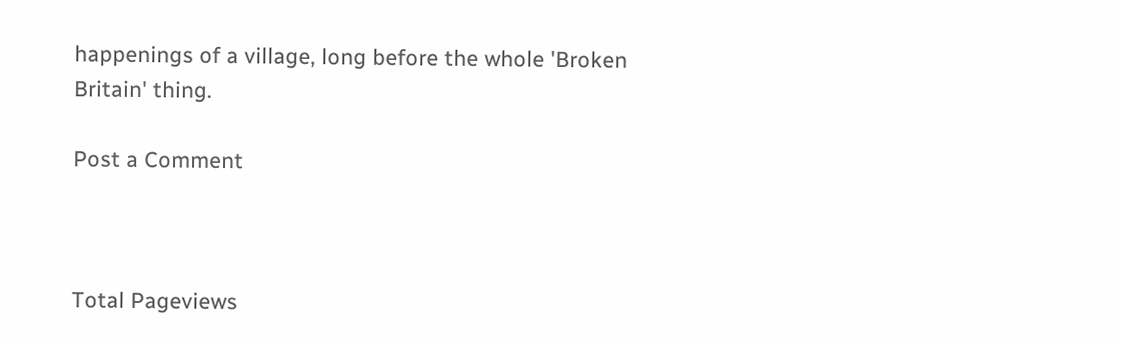happenings of a village, long before the whole 'Broken Britain' thing.

Post a Comment



Total Pageviews